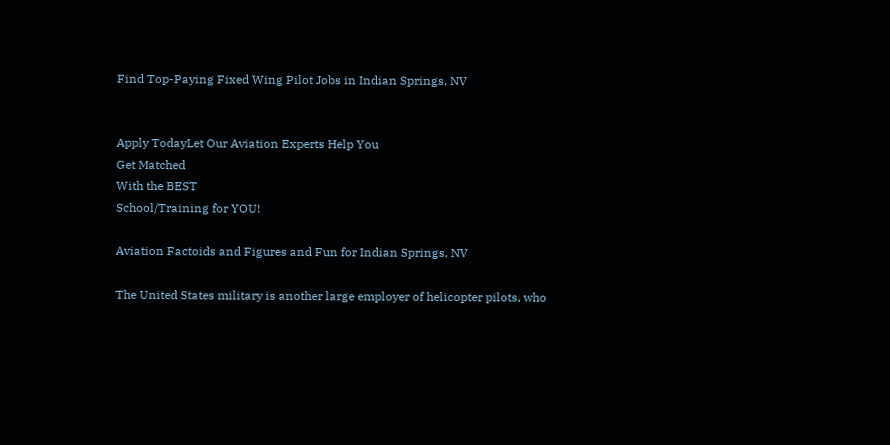Find Top-Paying Fixed Wing Pilot Jobs in Indian Springs, NV


Apply TodayLet Our Aviation Experts Help You
Get Matched
With the BEST
School/Training for YOU!

Aviation Factoids and Figures and Fun for Indian Springs, NV

The United States military is another large employer of helicopter pilots, who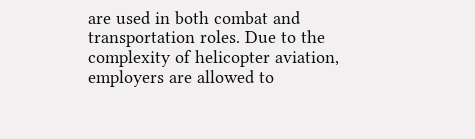are used in both combat and transportation roles. Due to the complexity of helicopter aviation, employers are allowed to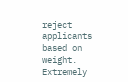reject applicants based on weight. Extremely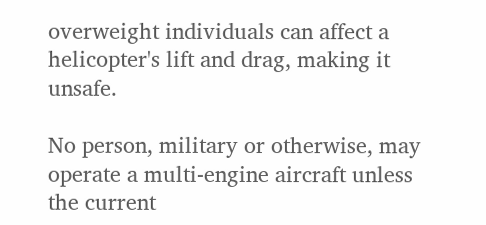overweight individuals can affect a helicopter's lift and drag, making it unsafe.

No person, military or otherwise, may operate a multi-engine aircraft unless the current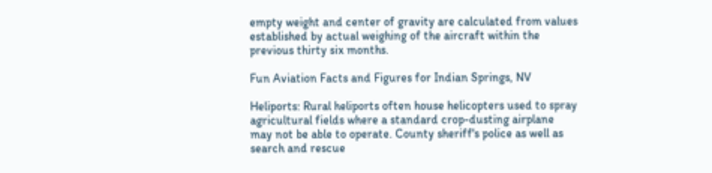empty weight and center of gravity are calculated from values established by actual weighing of the aircraft within the previous thirty six months.

Fun Aviation Facts and Figures for Indian Springs, NV

Heliports: Rural heliports often house helicopters used to spray agricultural fields where a standard crop-dusting airplane may not be able to operate. County sheriff's police as well as search and rescue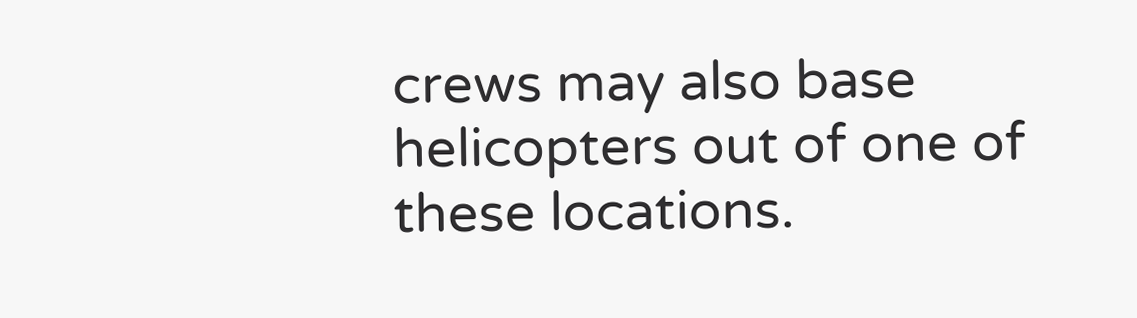crews may also base helicopters out of one of these locations.